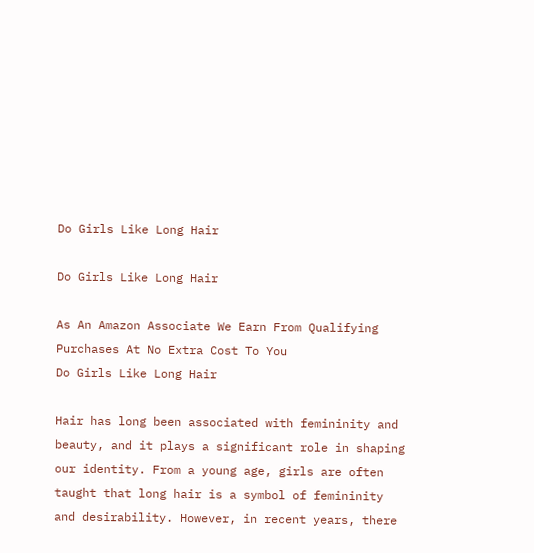Do Girls Like Long Hair

Do Girls Like Long Hair

As An Amazon Associate We Earn From Qualifying Purchases At No Extra Cost To You
Do Girls Like Long Hair

Hair has long been associated with femininity and beauty, and it plays a significant role in shaping our identity. From a young age, girls are often taught that long hair is a symbol of femininity and desirability. However, in recent years, there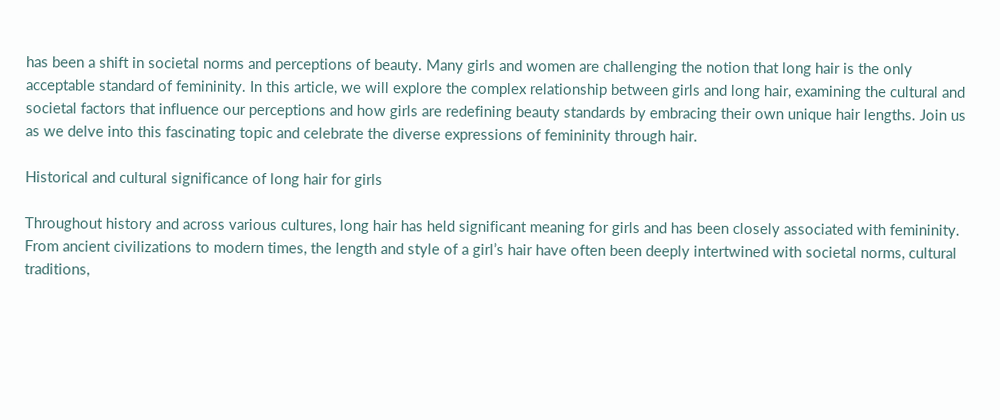has been a shift in societal norms and perceptions of beauty. Many girls and women are challenging the notion that long hair is the only acceptable standard of femininity. In this article, we will explore the complex relationship between girls and long hair, examining the cultural and societal factors that influence our perceptions and how girls are redefining beauty standards by embracing their own unique hair lengths. Join us as we delve into this fascinating topic and celebrate the diverse expressions of femininity through hair.

Historical and cultural significance of long hair for girls

Throughout history and across various cultures, long hair has held significant meaning for girls and has been closely associated with femininity. From ancient civilizations to modern times, the length and style of a girl’s hair have often been deeply intertwined with societal norms, cultural traditions,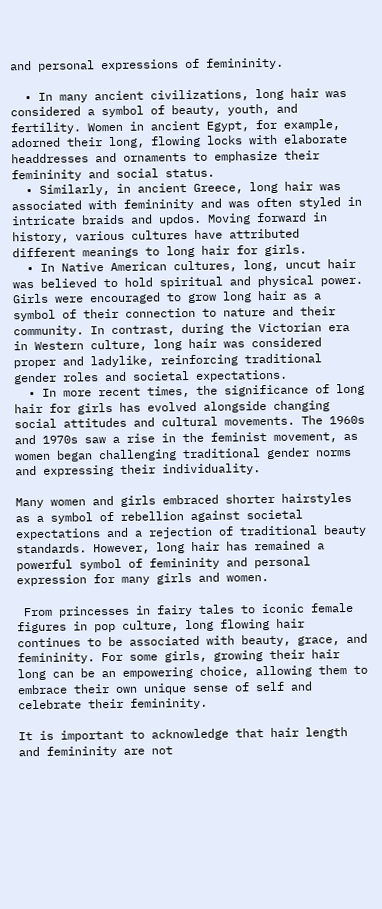and personal expressions of femininity.

  • In many ancient civilizations, long hair was considered a symbol of beauty, youth, and fertility. Women in ancient Egypt, for example, adorned their long, flowing locks with elaborate headdresses and ornaments to emphasize their femininity and social status.
  • Similarly, in ancient Greece, long hair was associated with femininity and was often styled in intricate braids and updos. Moving forward in history, various cultures have attributed different meanings to long hair for girls.
  • In Native American cultures, long, uncut hair was believed to hold spiritual and physical power. Girls were encouraged to grow long hair as a symbol of their connection to nature and their community. In contrast, during the Victorian era in Western culture, long hair was considered proper and ladylike, reinforcing traditional gender roles and societal expectations.
  • In more recent times, the significance of long hair for girls has evolved alongside changing social attitudes and cultural movements. The 1960s and 1970s saw a rise in the feminist movement, as women began challenging traditional gender norms and expressing their individuality.

Many women and girls embraced shorter hairstyles as a symbol of rebellion against societal expectations and a rejection of traditional beauty standards. However, long hair has remained a powerful symbol of femininity and personal expression for many girls and women.

 From princesses in fairy tales to iconic female figures in pop culture, long flowing hair continues to be associated with beauty, grace, and femininity. For some girls, growing their hair long can be an empowering choice, allowing them to embrace their own unique sense of self and celebrate their femininity.

It is important to acknowledge that hair length and femininity are not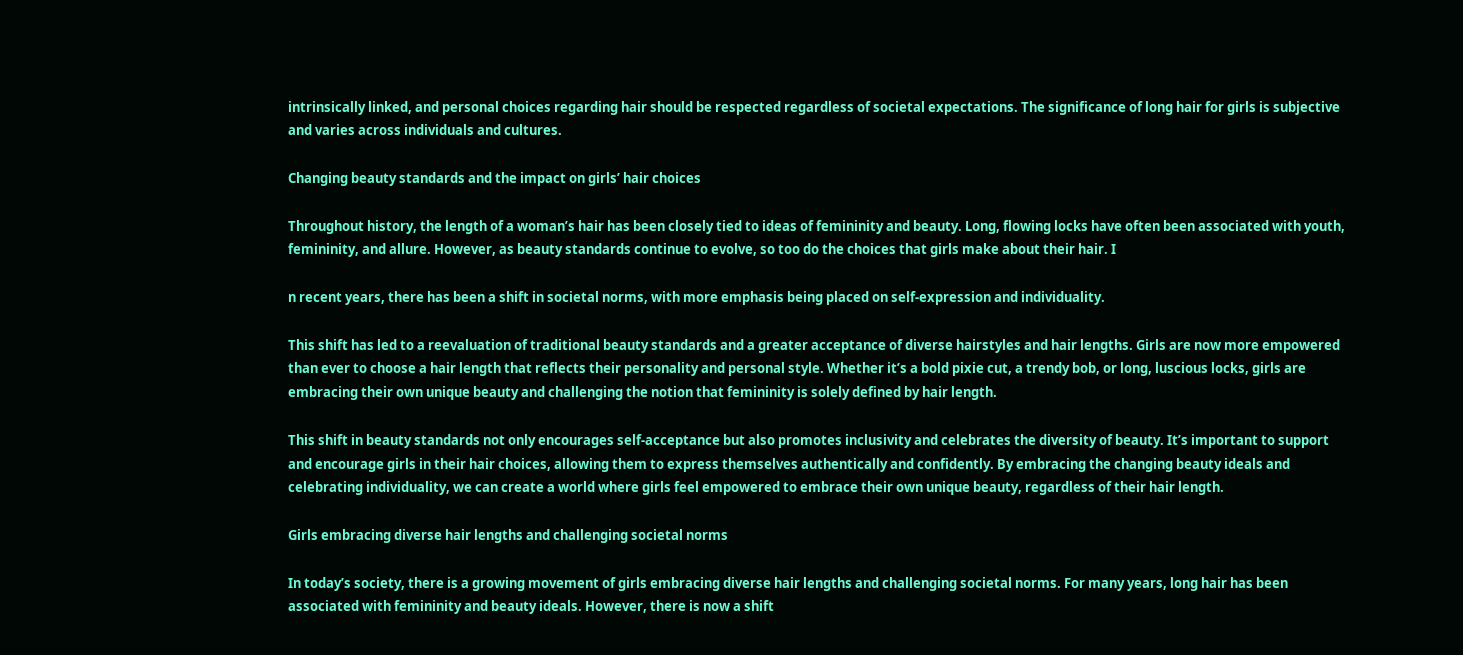intrinsically linked, and personal choices regarding hair should be respected regardless of societal expectations. The significance of long hair for girls is subjective and varies across individuals and cultures.

Changing beauty standards and the impact on girls’ hair choices

Throughout history, the length of a woman’s hair has been closely tied to ideas of femininity and beauty. Long, flowing locks have often been associated with youth, femininity, and allure. However, as beauty standards continue to evolve, so too do the choices that girls make about their hair. I

n recent years, there has been a shift in societal norms, with more emphasis being placed on self-expression and individuality.

This shift has led to a reevaluation of traditional beauty standards and a greater acceptance of diverse hairstyles and hair lengths. Girls are now more empowered than ever to choose a hair length that reflects their personality and personal style. Whether it’s a bold pixie cut, a trendy bob, or long, luscious locks, girls are embracing their own unique beauty and challenging the notion that femininity is solely defined by hair length.

This shift in beauty standards not only encourages self-acceptance but also promotes inclusivity and celebrates the diversity of beauty. It’s important to support and encourage girls in their hair choices, allowing them to express themselves authentically and confidently. By embracing the changing beauty ideals and celebrating individuality, we can create a world where girls feel empowered to embrace their own unique beauty, regardless of their hair length.

Girls embracing diverse hair lengths and challenging societal norms

In today’s society, there is a growing movement of girls embracing diverse hair lengths and challenging societal norms. For many years, long hair has been associated with femininity and beauty ideals. However, there is now a shift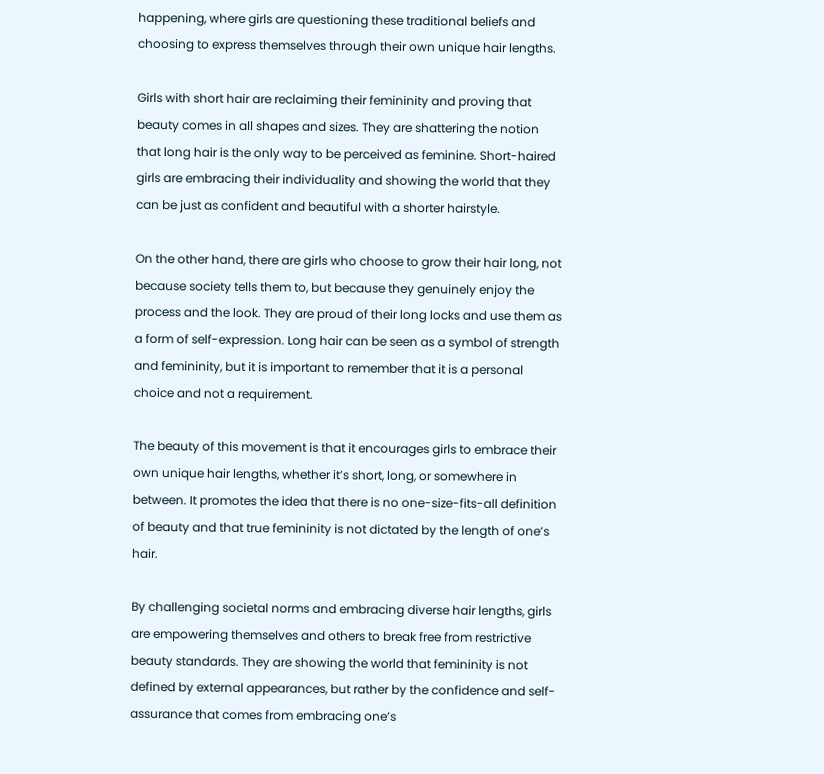happening, where girls are questioning these traditional beliefs and choosing to express themselves through their own unique hair lengths.

Girls with short hair are reclaiming their femininity and proving that beauty comes in all shapes and sizes. They are shattering the notion that long hair is the only way to be perceived as feminine. Short-haired girls are embracing their individuality and showing the world that they can be just as confident and beautiful with a shorter hairstyle.

On the other hand, there are girls who choose to grow their hair long, not because society tells them to, but because they genuinely enjoy the process and the look. They are proud of their long locks and use them as a form of self-expression. Long hair can be seen as a symbol of strength and femininity, but it is important to remember that it is a personal choice and not a requirement.

The beauty of this movement is that it encourages girls to embrace their own unique hair lengths, whether it’s short, long, or somewhere in between. It promotes the idea that there is no one-size-fits-all definition of beauty and that true femininity is not dictated by the length of one’s hair.

By challenging societal norms and embracing diverse hair lengths, girls are empowering themselves and others to break free from restrictive beauty standards. They are showing the world that femininity is not defined by external appearances, but rather by the confidence and self-assurance that comes from embracing one’s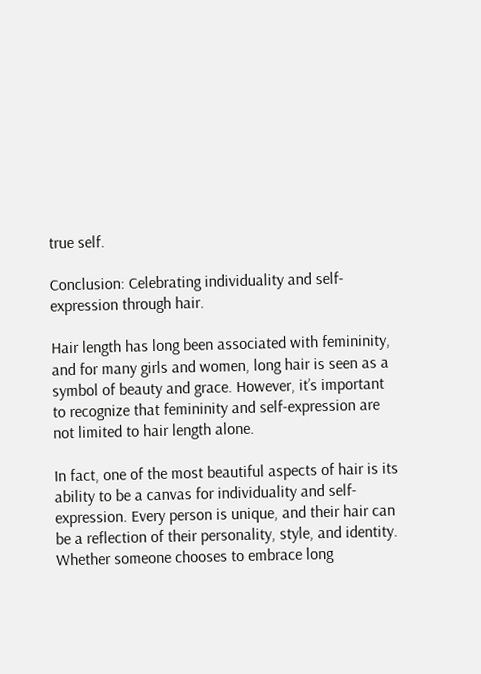true self.

Conclusion: Celebrating individuality and self-expression through hair.

Hair length has long been associated with femininity, and for many girls and women, long hair is seen as a symbol of beauty and grace. However, it’s important to recognize that femininity and self-expression are not limited to hair length alone.

In fact, one of the most beautiful aspects of hair is its ability to be a canvas for individuality and self-expression. Every person is unique, and their hair can be a reflection of their personality, style, and identity. Whether someone chooses to embrace long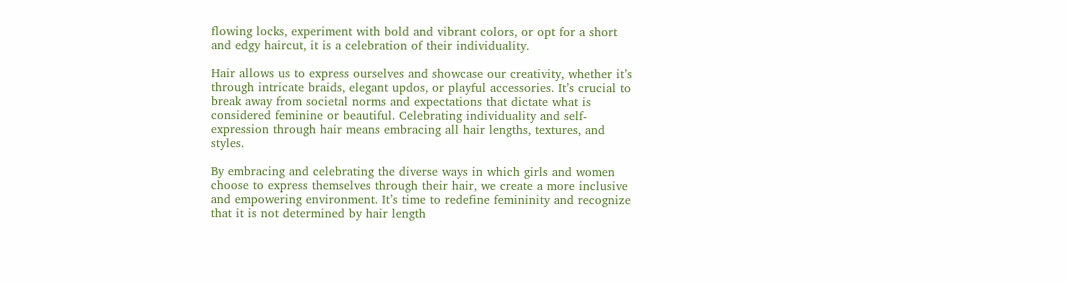flowing locks, experiment with bold and vibrant colors, or opt for a short and edgy haircut, it is a celebration of their individuality.

Hair allows us to express ourselves and showcase our creativity, whether it’s through intricate braids, elegant updos, or playful accessories. It’s crucial to break away from societal norms and expectations that dictate what is considered feminine or beautiful. Celebrating individuality and self-expression through hair means embracing all hair lengths, textures, and styles.

By embracing and celebrating the diverse ways in which girls and women choose to express themselves through their hair, we create a more inclusive and empowering environment. It’s time to redefine femininity and recognize that it is not determined by hair length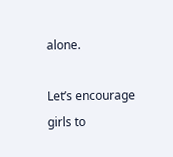alone.

Let’s encourage girls to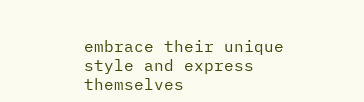embrace their unique style and express themselves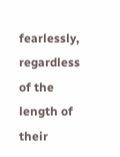fearlessly, regardless of the length of their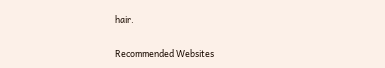hair.

Recommended Websites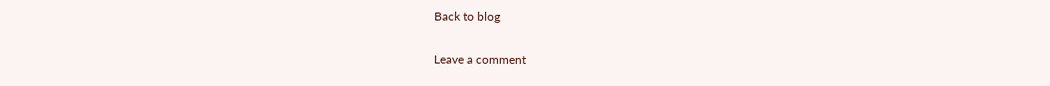Back to blog

Leave a comment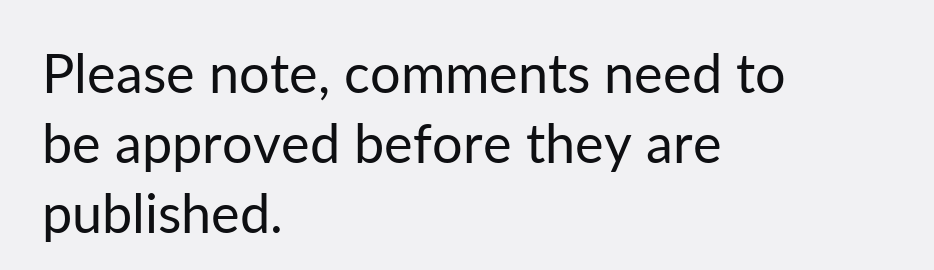Please note, comments need to be approved before they are published.